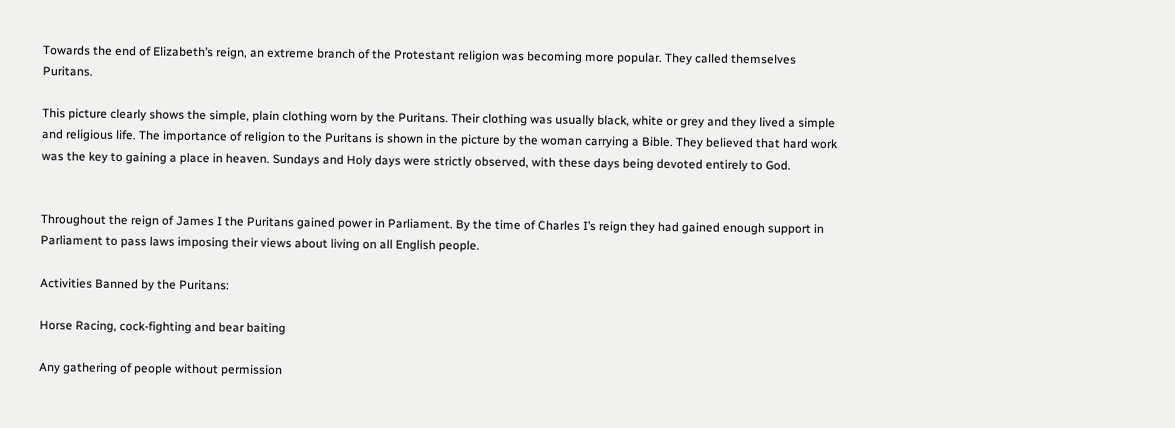Towards the end of Elizabeth’s reign, an extreme branch of the Protestant religion was becoming more popular. They called themselves Puritans.

This picture clearly shows the simple, plain clothing worn by the Puritans. Their clothing was usually black, white or grey and they lived a simple and religious life. The importance of religion to the Puritans is shown in the picture by the woman carrying a Bible. They believed that hard work was the key to gaining a place in heaven. Sundays and Holy days were strictly observed, with these days being devoted entirely to God.


Throughout the reign of James I the Puritans gained power in Parliament. By the time of Charles I’s reign they had gained enough support in Parliament to pass laws imposing their views about living on all English people.

Activities Banned by the Puritans:

Horse Racing, cock-fighting and bear baiting

Any gathering of people without permission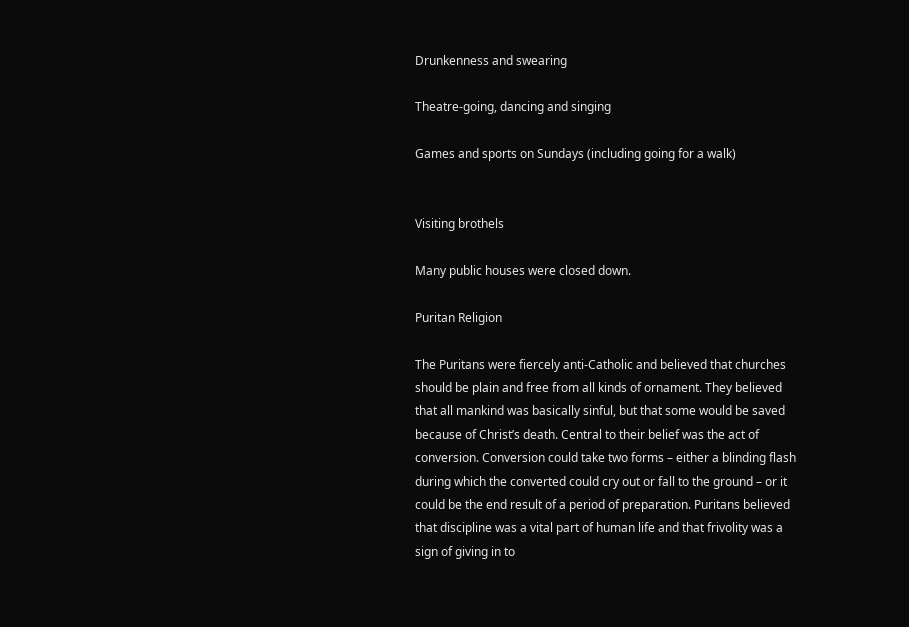Drunkenness and swearing

Theatre-going, dancing and singing

Games and sports on Sundays (including going for a walk)


Visiting brothels

Many public houses were closed down.

Puritan Religion

The Puritans were fiercely anti-Catholic and believed that churches should be plain and free from all kinds of ornament. They believed that all mankind was basically sinful, but that some would be saved because of Christ’s death. Central to their belief was the act of conversion. Conversion could take two forms – either a blinding flash during which the converted could cry out or fall to the ground – or it could be the end result of a period of preparation. Puritans believed that discipline was a vital part of human life and that frivolity was a sign of giving in to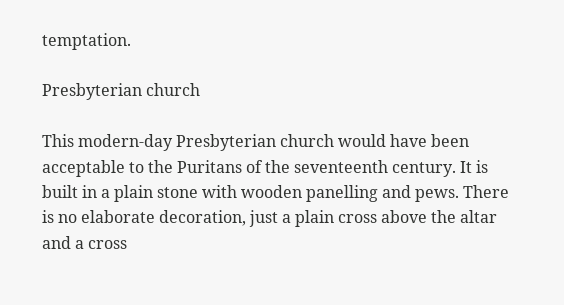temptation.

Presbyterian church

This modern-day Presbyterian church would have been acceptable to the Puritans of the seventeenth century. It is built in a plain stone with wooden panelling and pews. There is no elaborate decoration, just a plain cross above the altar and a cross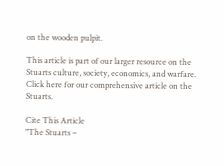on the wooden pulpit.

This article is part of our larger resource on the Stuarts culture, society, economics, and warfare. Click here for our comprehensive article on the Stuarts.

Cite This Article
"The Stuarts –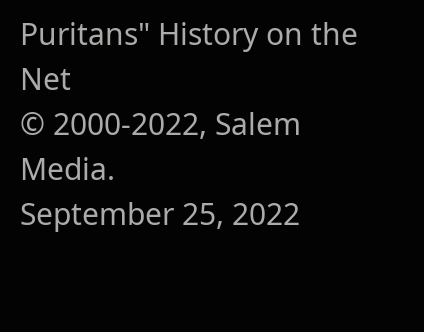Puritans" History on the Net
© 2000-2022, Salem Media.
September 25, 2022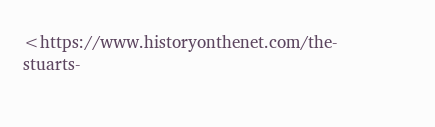<https://www.historyonthenet.com/the-stuarts-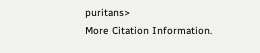puritans>
More Citation Information.